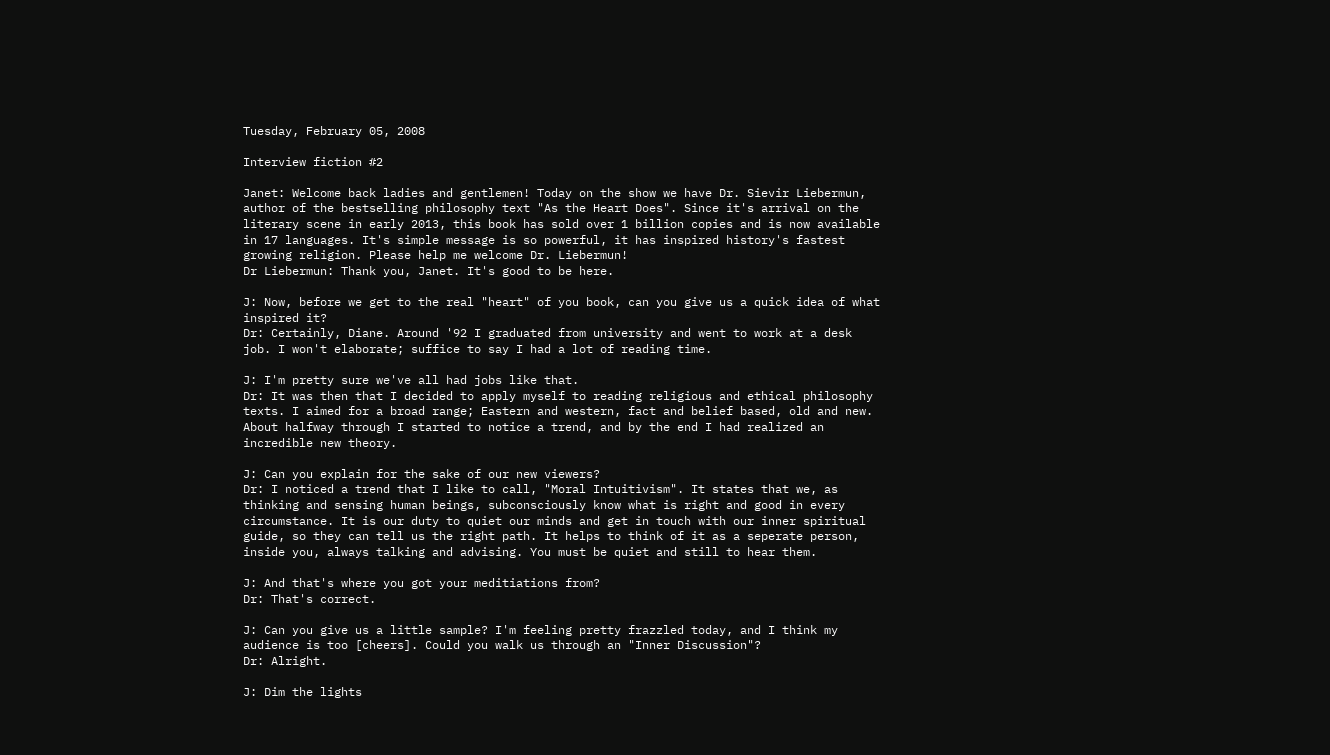Tuesday, February 05, 2008

Interview fiction #2

Janet: Welcome back ladies and gentlemen! Today on the show we have Dr. Sievir Liebermun, author of the bestselling philosophy text "As the Heart Does". Since it's arrival on the literary scene in early 2013, this book has sold over 1 billion copies and is now available in 17 languages. It's simple message is so powerful, it has inspired history's fastest growing religion. Please help me welcome Dr. Liebermun!
Dr Liebermun: Thank you, Janet. It's good to be here.

J: Now, before we get to the real "heart" of you book, can you give us a quick idea of what inspired it?
Dr: Certainly, Diane. Around '92 I graduated from university and went to work at a desk job. I won't elaborate; suffice to say I had a lot of reading time.

J: I'm pretty sure we've all had jobs like that.
Dr: It was then that I decided to apply myself to reading religious and ethical philosophy texts. I aimed for a broad range; Eastern and western, fact and belief based, old and new. About halfway through I started to notice a trend, and by the end I had realized an incredible new theory.

J: Can you explain for the sake of our new viewers?
Dr: I noticed a trend that I like to call, "Moral Intuitivism". It states that we, as thinking and sensing human beings, subconsciously know what is right and good in every circumstance. It is our duty to quiet our minds and get in touch with our inner spiritual guide, so they can tell us the right path. It helps to think of it as a seperate person, inside you, always talking and advising. You must be quiet and still to hear them.

J: And that's where you got your meditiations from?
Dr: That's correct.

J: Can you give us a little sample? I'm feeling pretty frazzled today, and I think my audience is too [cheers]. Could you walk us through an "Inner Discussion"?
Dr: Alright.

J: Dim the lights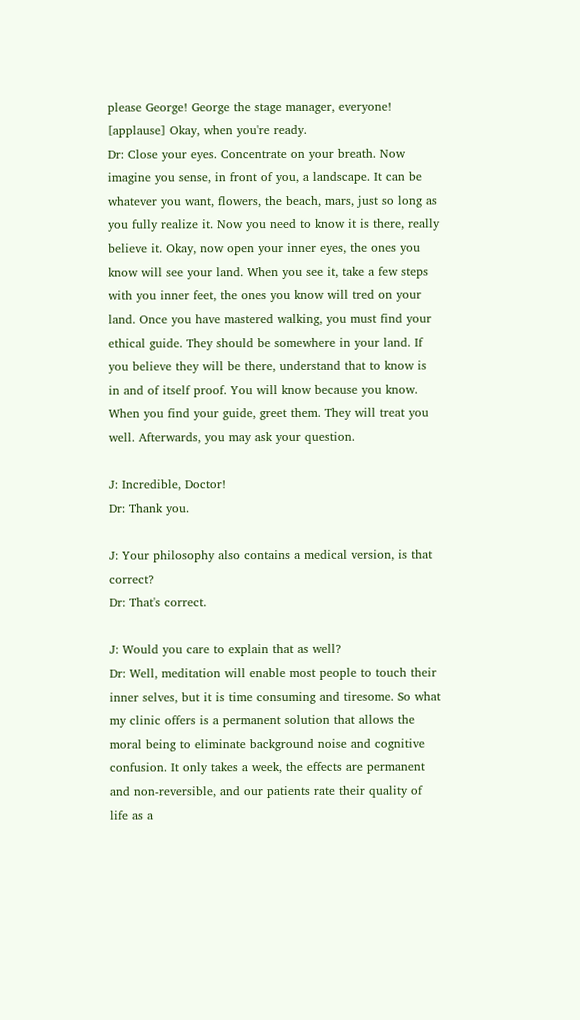please George! George the stage manager, everyone! [applause] Okay, when you're ready.
Dr: Close your eyes. Concentrate on your breath. Now imagine you sense, in front of you, a landscape. It can be whatever you want, flowers, the beach, mars, just so long as you fully realize it. Now you need to know it is there, really believe it. Okay, now open your inner eyes, the ones you know will see your land. When you see it, take a few steps with you inner feet, the ones you know will tred on your land. Once you have mastered walking, you must find your ethical guide. They should be somewhere in your land. If you believe they will be there, understand that to know is in and of itself proof. You will know because you know.
When you find your guide, greet them. They will treat you well. Afterwards, you may ask your question.

J: Incredible, Doctor!
Dr: Thank you.

J: Your philosophy also contains a medical version, is that correct?
Dr: That's correct.

J: Would you care to explain that as well?
Dr: Well, meditation will enable most people to touch their inner selves, but it is time consuming and tiresome. So what my clinic offers is a permanent solution that allows the moral being to eliminate background noise and cognitive confusion. It only takes a week, the effects are permanent and non-reversible, and our patients rate their quality of life as a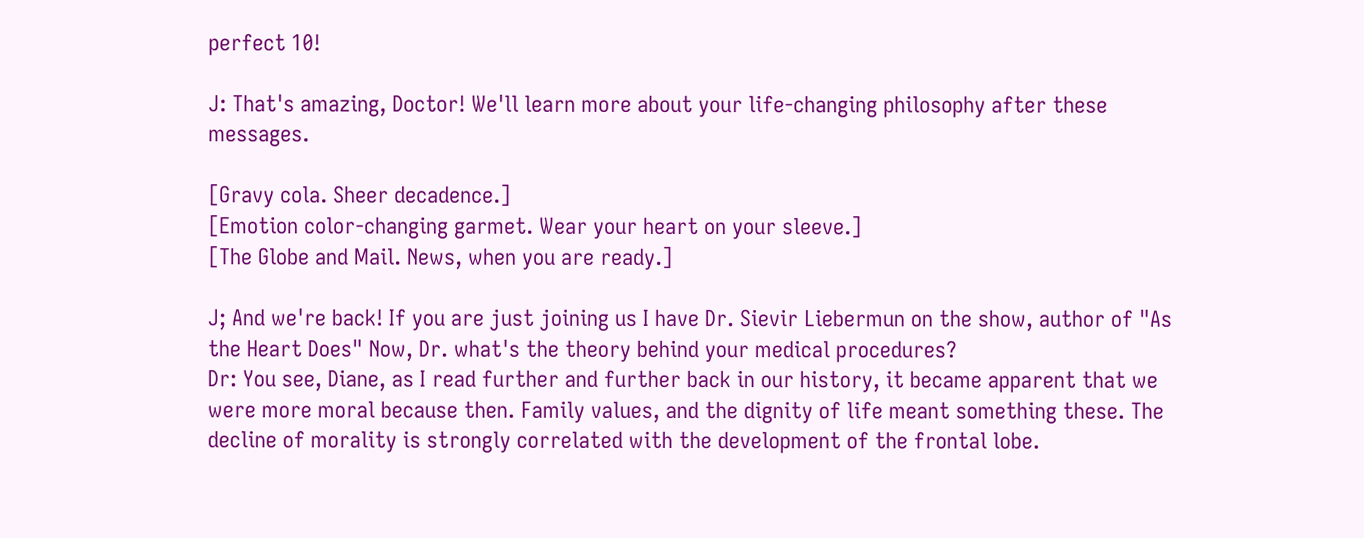perfect 10!

J: That's amazing, Doctor! We'll learn more about your life-changing philosophy after these messages.

[Gravy cola. Sheer decadence.]
[Emotion color-changing garmet. Wear your heart on your sleeve.]
[The Globe and Mail. News, when you are ready.]

J; And we're back! If you are just joining us I have Dr. Sievir Liebermun on the show, author of "As the Heart Does" Now, Dr. what's the theory behind your medical procedures?
Dr: You see, Diane, as I read further and further back in our history, it became apparent that we were more moral because then. Family values, and the dignity of life meant something these. The decline of morality is strongly correlated with the development of the frontal lobe.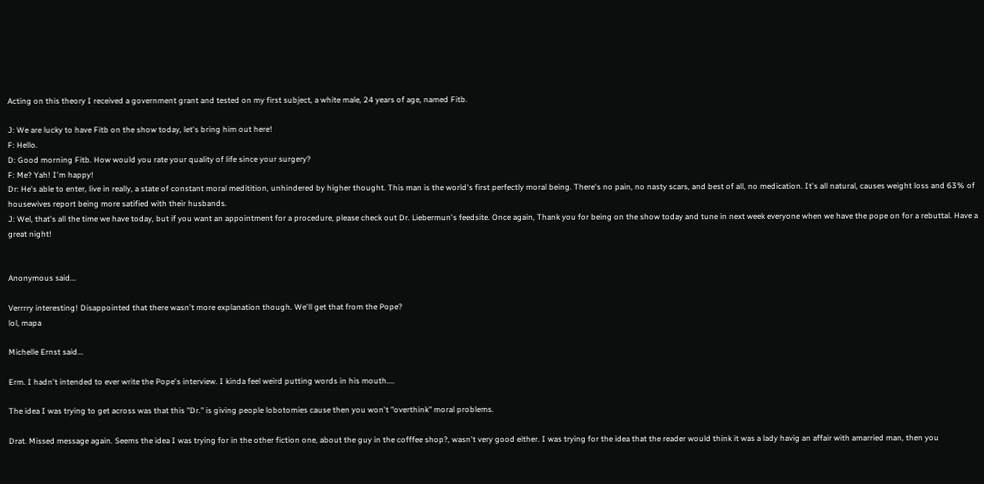Acting on this theory I received a government grant and tested on my first subject, a white male, 24 years of age, named Fitb.

J: We are lucky to have Fitb on the show today, let's bring him out here!
F: Hello.
D: Good morning Fitb. How would you rate your quality of life since your surgery?
F: Me? Yah! I'm happy!
Dr: He's able to enter, live in really, a state of constant moral meditition, unhindered by higher thought. This man is the world's first perfectly moral being. There's no pain, no nasty scars, and best of all, no medication. It's all natural, causes weight loss and 63% of housewives report being more satified with their husbands.
J: Wel, that's all the time we have today, but if you want an appointment for a procedure, please check out Dr. Liebermun's feedsite. Once again, Thank you for being on the show today and tune in next week everyone when we have the pope on for a rebuttal. Have a great night!


Anonymous said...

Verrrry interesting! Disappointed that there wasn't more explanation though. We'll get that from the Pope?
lol, mapa

Michelle Ernst said...

Erm. I hadn't intended to ever write the Pope's interview. I kinda feel weird putting words in his mouth....

The idea I was trying to get across was that this "Dr." is giving people lobotomies cause then you won't "overthink" moral problems.

Drat. Missed message again. Seems the idea I was trying for in the other fiction one, about the guy in the cofffee shop?, wasn't very good either. I was trying for the idea that the reader would think it was a lady havig an affair with amarried man, then you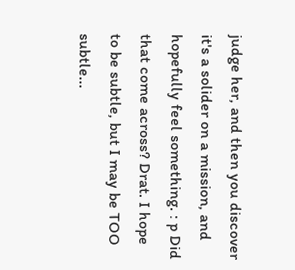judge her, and then you discover it's a solider on a mission, and hopefully feel something. : p Did that come across? Drat. I hope to be subtle, but I may be TOO subtle...